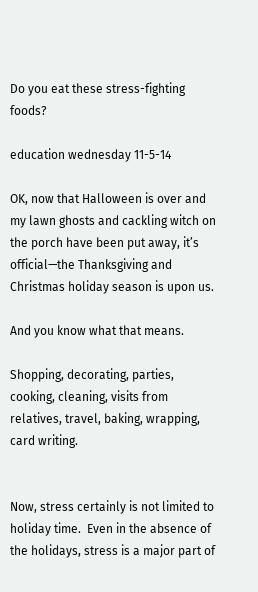Do you eat these stress-fighting foods?

education wednesday 11-5-14

OK, now that Halloween is over and my lawn ghosts and cackling witch on the porch have been put away, it’s official—the Thanksgiving and Christmas holiday season is upon us.

And you know what that means.

Shopping, decorating, parties, cooking, cleaning, visits from relatives, travel, baking, wrapping, card writing.


Now, stress certainly is not limited to holiday time.  Even in the absence of the holidays, stress is a major part of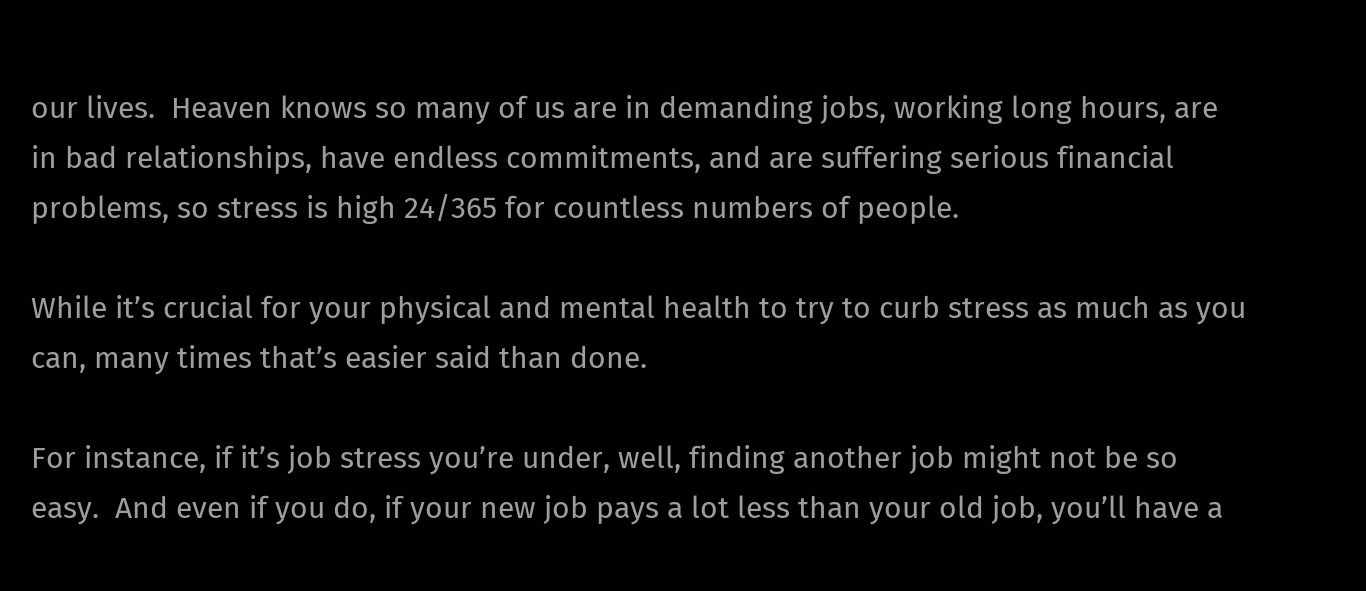our lives.  Heaven knows so many of us are in demanding jobs, working long hours, are in bad relationships, have endless commitments, and are suffering serious financial problems, so stress is high 24/365 for countless numbers of people.

While it’s crucial for your physical and mental health to try to curb stress as much as you can, many times that’s easier said than done.

For instance, if it’s job stress you’re under, well, finding another job might not be so easy.  And even if you do, if your new job pays a lot less than your old job, you’ll have a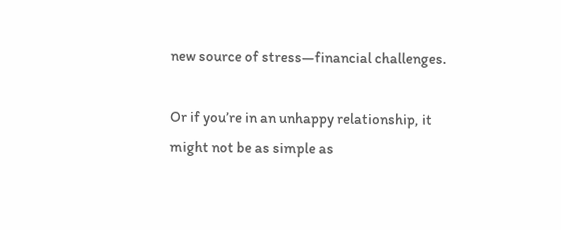new source of stress—financial challenges.

Or if you’re in an unhappy relationship, it might not be as simple as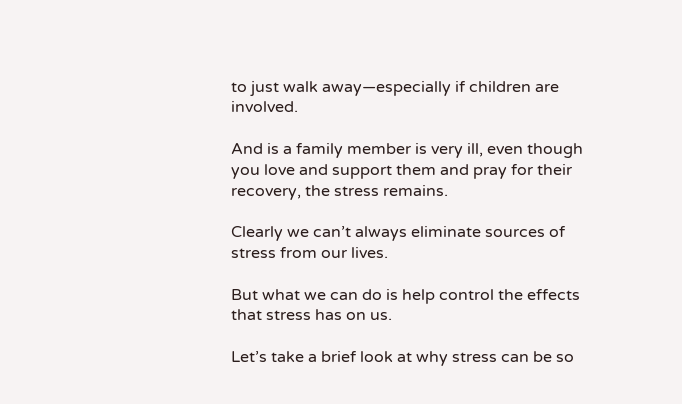to just walk away—especially if children are involved.

And is a family member is very ill, even though you love and support them and pray for their recovery, the stress remains.

Clearly we can’t always eliminate sources of stress from our lives.

But what we can do is help control the effects that stress has on us.

Let’s take a brief look at why stress can be so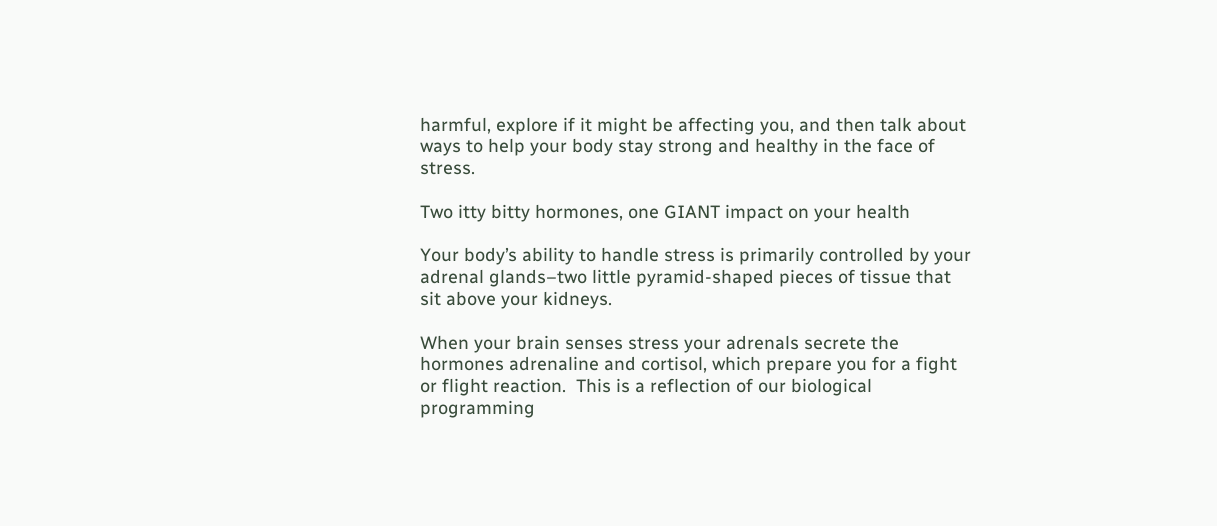harmful, explore if it might be affecting you, and then talk about ways to help your body stay strong and healthy in the face of stress.

Two itty bitty hormones, one GIANT impact on your health

Your body’s ability to handle stress is primarily controlled by your adrenal glands–two little pyramid-shaped pieces of tissue that sit above your kidneys.

When your brain senses stress your adrenals secrete the hormones adrenaline and cortisol, which prepare you for a fight or flight reaction.  This is a reflection of our biological programming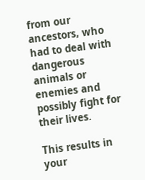from our ancestors, who had to deal with dangerous animals or enemies and possibly fight for their lives.

This results in your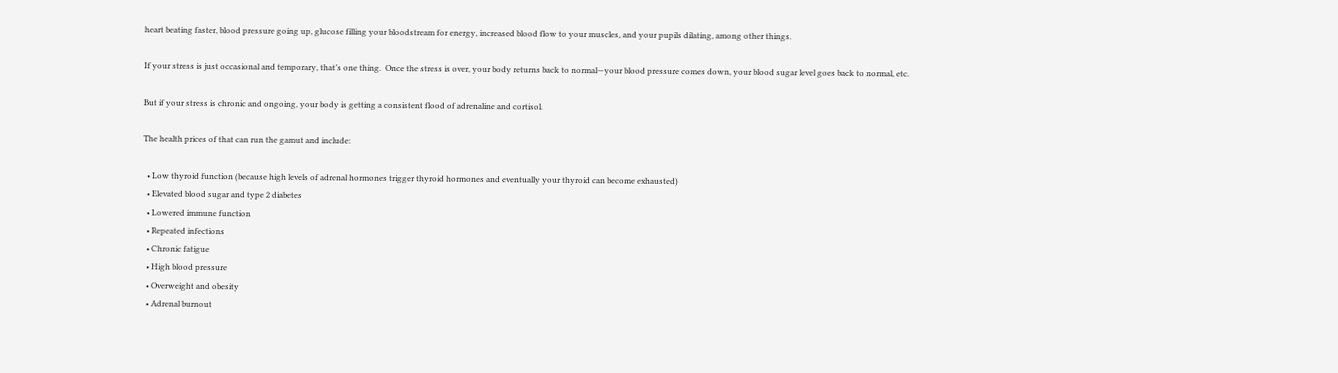heart beating faster, blood pressure going up, glucose filling your bloodstream for energy, increased blood flow to your muscles, and your pupils dilating, among other things.

If your stress is just occasional and temporary, that’s one thing.  Once the stress is over, your body returns back to normal—your blood pressure comes down, your blood sugar level goes back to normal, etc.

But if your stress is chronic and ongoing, your body is getting a consistent flood of adrenaline and cortisol.

The health prices of that can run the gamut and include:

  • Low thyroid function (because high levels of adrenal hormones trigger thyroid hormones and eventually your thyroid can become exhausted)
  • Elevated blood sugar and type 2 diabetes
  • Lowered immune function
  • Repeated infections
  • Chronic fatigue
  • High blood pressure
  • Overweight and obesity
  • Adrenal burnout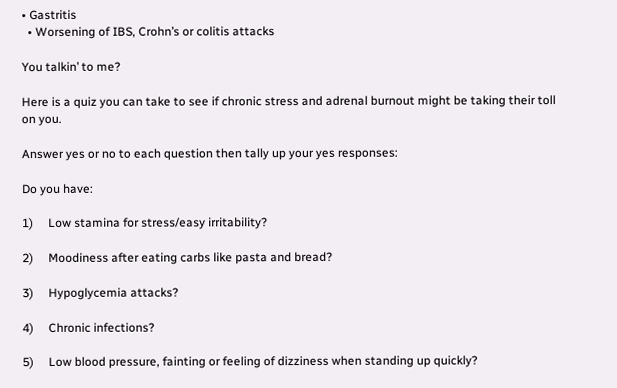• Gastritis
  • Worsening of IBS, Crohn’s or colitis attacks

You talkin’ to me?

Here is a quiz you can take to see if chronic stress and adrenal burnout might be taking their toll on you.

Answer yes or no to each question then tally up your yes responses:

Do you have:

1)     Low stamina for stress/easy irritability?

2)     Moodiness after eating carbs like pasta and bread?

3)     Hypoglycemia attacks?

4)     Chronic infections?

5)     Low blood pressure, fainting or feeling of dizziness when standing up quickly?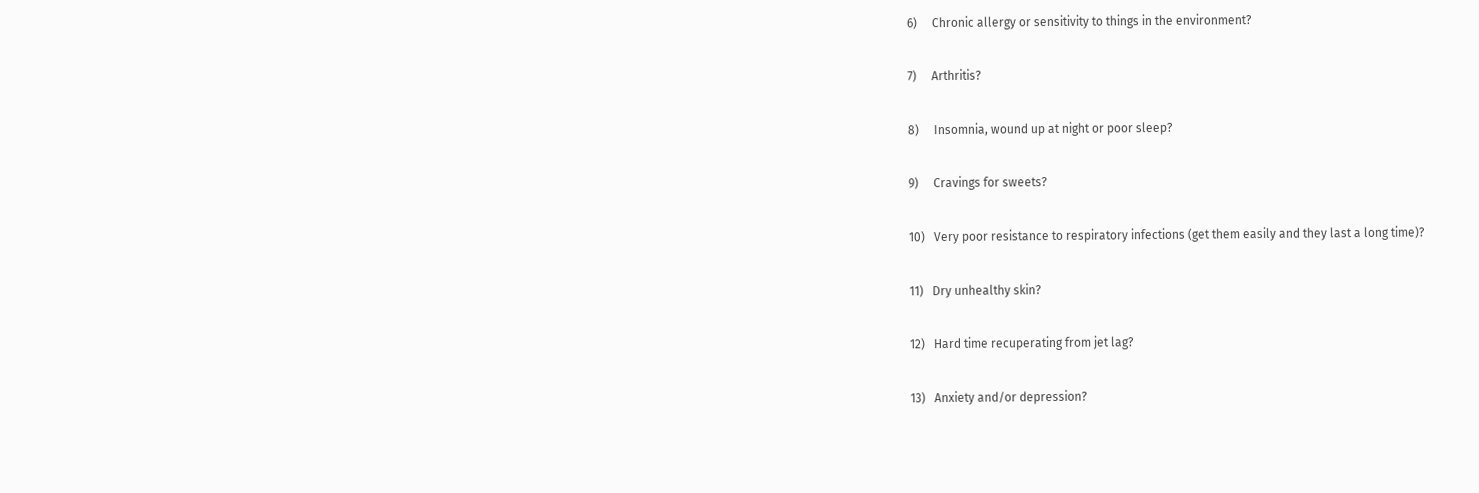6)     Chronic allergy or sensitivity to things in the environment?

7)     Arthritis?

8)     Insomnia, wound up at night or poor sleep?

9)     Cravings for sweets?

10)   Very poor resistance to respiratory infections (get them easily and they last a long time)?

11)   Dry unhealthy skin?

12)   Hard time recuperating from jet lag?

13)   Anxiety and/or depression?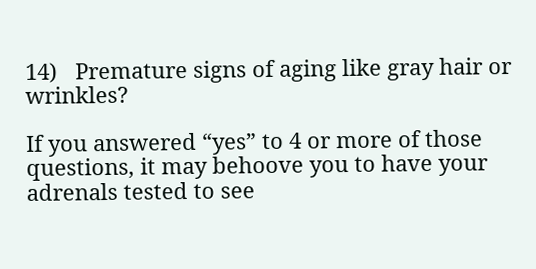14)   Premature signs of aging like gray hair or wrinkles?

If you answered “yes” to 4 or more of those questions, it may behoove you to have your adrenals tested to see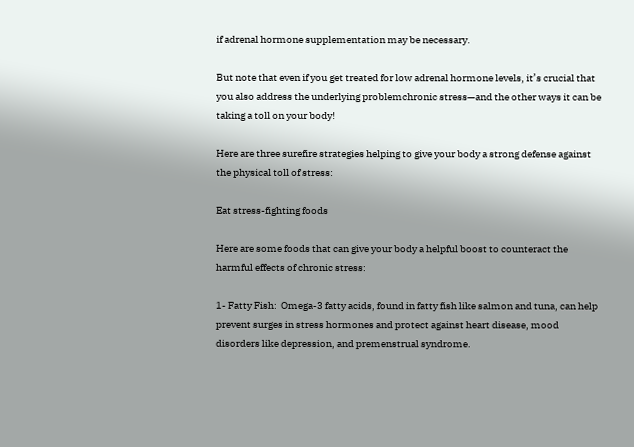if adrenal hormone supplementation may be necessary.

But note that even if you get treated for low adrenal hormone levels, it’s crucial that you also address the underlying problemchronic stress—and the other ways it can be taking a toll on your body!

Here are three surefire strategies helping to give your body a strong defense against the physical toll of stress:

Eat stress-fighting foods

Here are some foods that can give your body a helpful boost to counteract the harmful effects of chronic stress:

1- Fatty Fish:  Omega-3 fatty acids, found in fatty fish like salmon and tuna, can help prevent surges in stress hormones and protect against heart disease, mood disorders like depression, and premenstrual syndrome.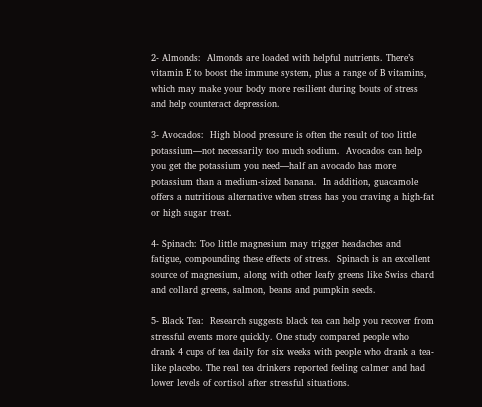2- Almonds:  Almonds are loaded with helpful nutrients. There’s vitamin E to boost the immune system, plus a range of B vitamins, which may make your body more resilient during bouts of stress and help counteract depression.

3- Avocados:  High blood pressure is often the result of too little potassium—not necessarily too much sodium.  Avocados can help you get the potassium you need—half an avocado has more potassium than a medium-sized banana.  In addition, guacamole offers a nutritious alternative when stress has you craving a high-fat or high sugar treat.

4- Spinach: Too little magnesium may trigger headaches and fatigue, compounding these effects of stress.  Spinach is an excellent source of magnesium, along with other leafy greens like Swiss chard and collard greens, salmon, beans and pumpkin seeds.

5- Black Tea:  Research suggests black tea can help you recover from stressful events more quickly. One study compared people who drank 4 cups of tea daily for six weeks with people who drank a tea-like placebo. The real tea drinkers reported feeling calmer and had lower levels of cortisol after stressful situations.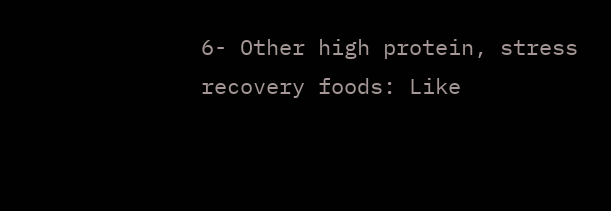6- Other high protein, stress recovery foods: Like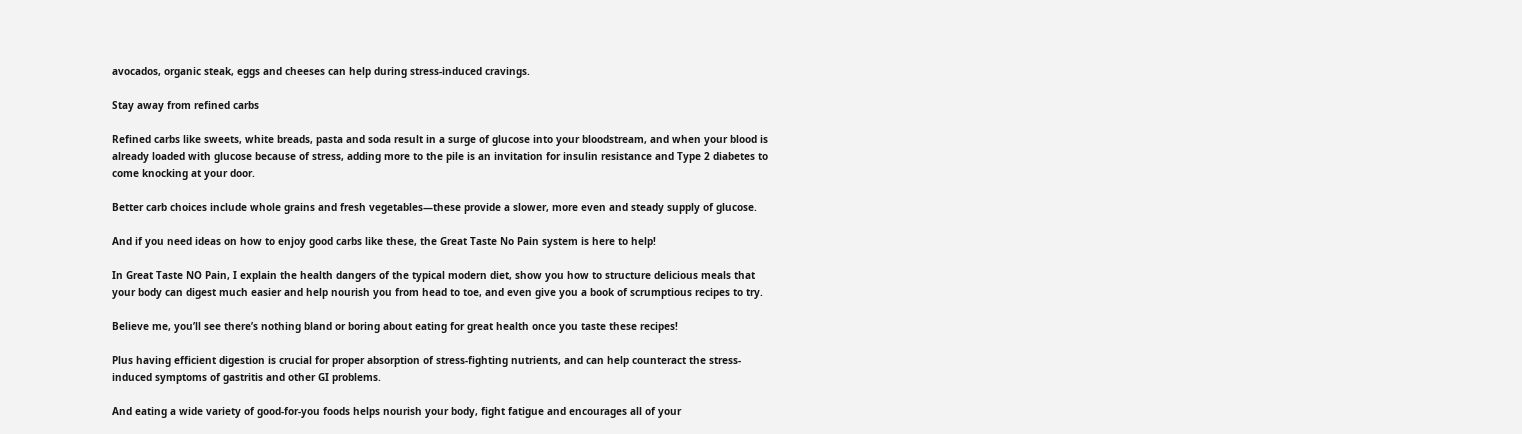avocados, organic steak, eggs and cheeses can help during stress-induced cravings.

Stay away from refined carbs

Refined carbs like sweets, white breads, pasta and soda result in a surge of glucose into your bloodstream, and when your blood is already loaded with glucose because of stress, adding more to the pile is an invitation for insulin resistance and Type 2 diabetes to come knocking at your door.

Better carb choices include whole grains and fresh vegetables—these provide a slower, more even and steady supply of glucose.

And if you need ideas on how to enjoy good carbs like these, the Great Taste No Pain system is here to help!

In Great Taste NO Pain, I explain the health dangers of the typical modern diet, show you how to structure delicious meals that your body can digest much easier and help nourish you from head to toe, and even give you a book of scrumptious recipes to try.

Believe me, you’ll see there’s nothing bland or boring about eating for great health once you taste these recipes!

Plus having efficient digestion is crucial for proper absorption of stress-fighting nutrients, and can help counteract the stress-induced symptoms of gastritis and other GI problems.

And eating a wide variety of good-for-you foods helps nourish your body, fight fatigue and encourages all of your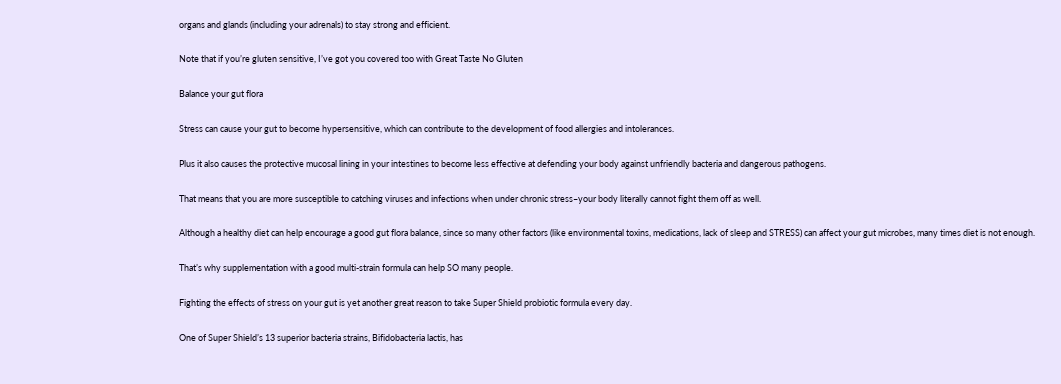organs and glands (including your adrenals) to stay strong and efficient.

Note that if you’re gluten sensitive, I’ve got you covered too with Great Taste No Gluten

Balance your gut flora

Stress can cause your gut to become hypersensitive, which can contribute to the development of food allergies and intolerances.

Plus it also causes the protective mucosal lining in your intestines to become less effective at defending your body against unfriendly bacteria and dangerous pathogens.

That means that you are more susceptible to catching viruses and infections when under chronic stress–your body literally cannot fight them off as well.

Although a healthy diet can help encourage a good gut flora balance, since so many other factors (like environmental toxins, medications, lack of sleep and STRESS) can affect your gut microbes, many times diet is not enough.

That’s why supplementation with a good multi-strain formula can help SO many people.

Fighting the effects of stress on your gut is yet another great reason to take Super Shield probiotic formula every day.

One of Super Shield’s 13 superior bacteria strains, Bifidobacteria lactis, has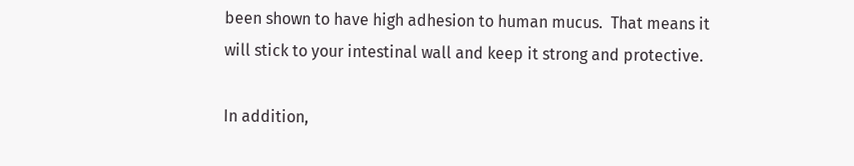been shown to have high adhesion to human mucus.  That means it will stick to your intestinal wall and keep it strong and protective.

In addition,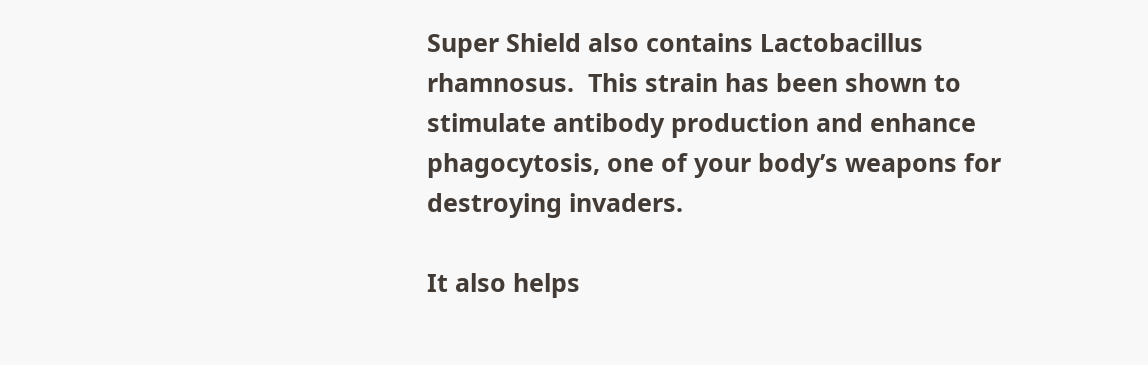Super Shield also contains Lactobacillus rhamnosus.  This strain has been shown to stimulate antibody production and enhance phagocytosis, one of your body’s weapons for destroying invaders.

It also helps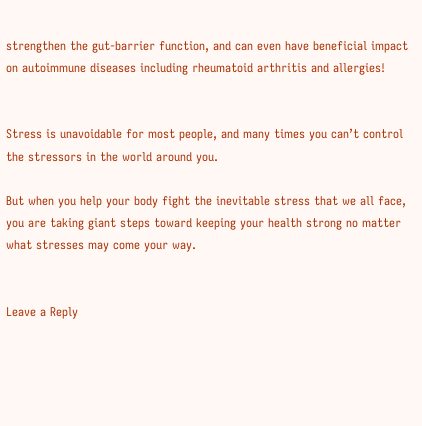strengthen the gut-barrier function, and can even have beneficial impact on autoimmune diseases including rheumatoid arthritis and allergies!


Stress is unavoidable for most people, and many times you can’t control the stressors in the world around you.

But when you help your body fight the inevitable stress that we all face, you are taking giant steps toward keeping your health strong no matter what stresses may come your way.


Leave a Reply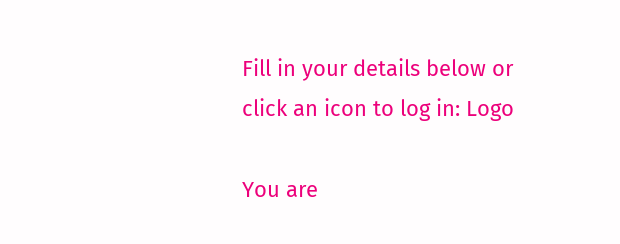Fill in your details below or click an icon to log in: Logo

You are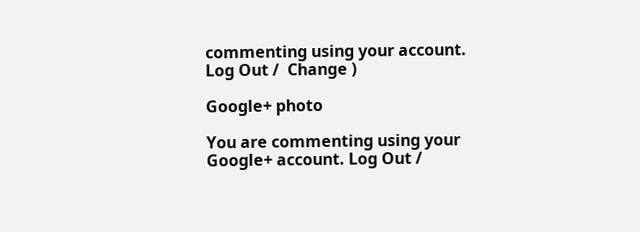commenting using your account. Log Out /  Change )

Google+ photo

You are commenting using your Google+ account. Log Out /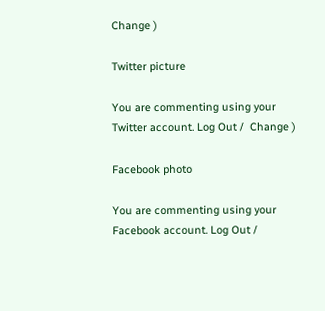Change )

Twitter picture

You are commenting using your Twitter account. Log Out /  Change )

Facebook photo

You are commenting using your Facebook account. Log Out /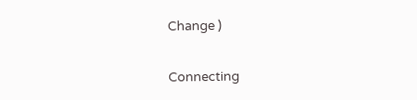Change )


Connecting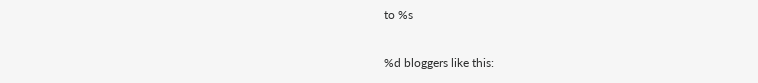to %s

%d bloggers like this: